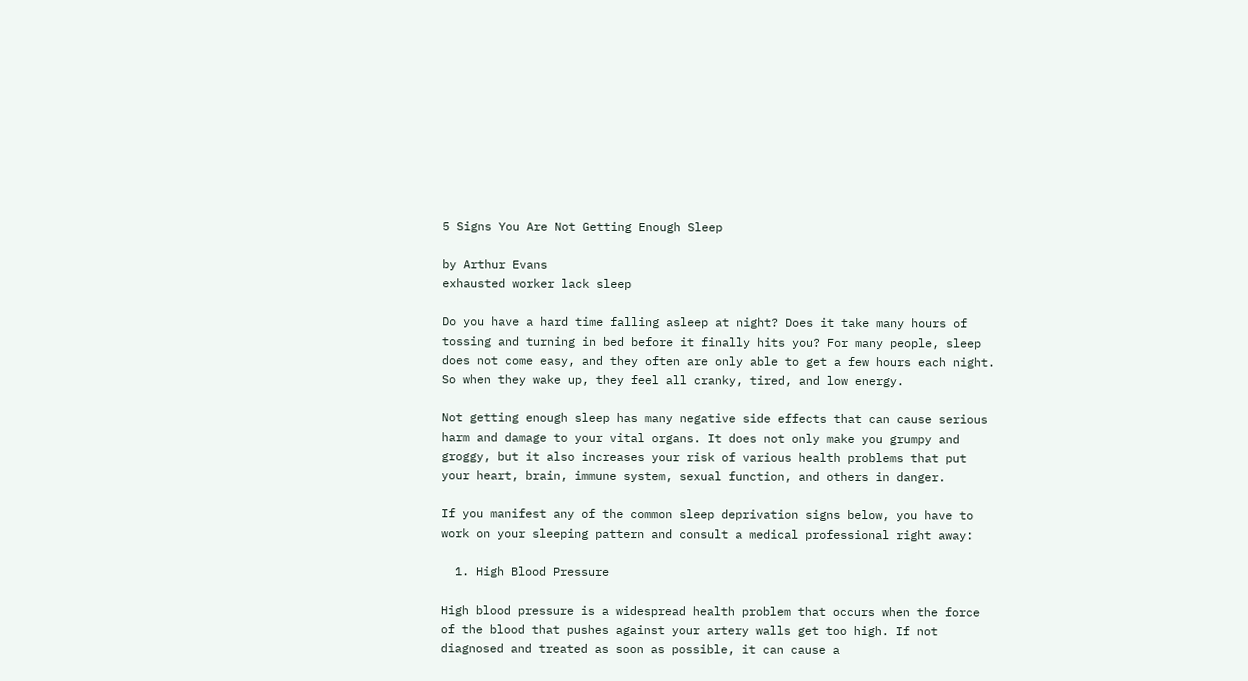5 Signs You Are Not Getting Enough Sleep

by Arthur Evans
exhausted worker lack sleep

Do you have a hard time falling asleep at night? Does it take many hours of tossing and turning in bed before it finally hits you? For many people, sleep does not come easy, and they often are only able to get a few hours each night. So when they wake up, they feel all cranky, tired, and low energy.

Not getting enough sleep has many negative side effects that can cause serious harm and damage to your vital organs. It does not only make you grumpy and groggy, but it also increases your risk of various health problems that put your heart, brain, immune system, sexual function, and others in danger.

If you manifest any of the common sleep deprivation signs below, you have to work on your sleeping pattern and consult a medical professional right away:

  1. High Blood Pressure

High blood pressure is a widespread health problem that occurs when the force of the blood that pushes against your artery walls get too high. If not diagnosed and treated as soon as possible, it can cause a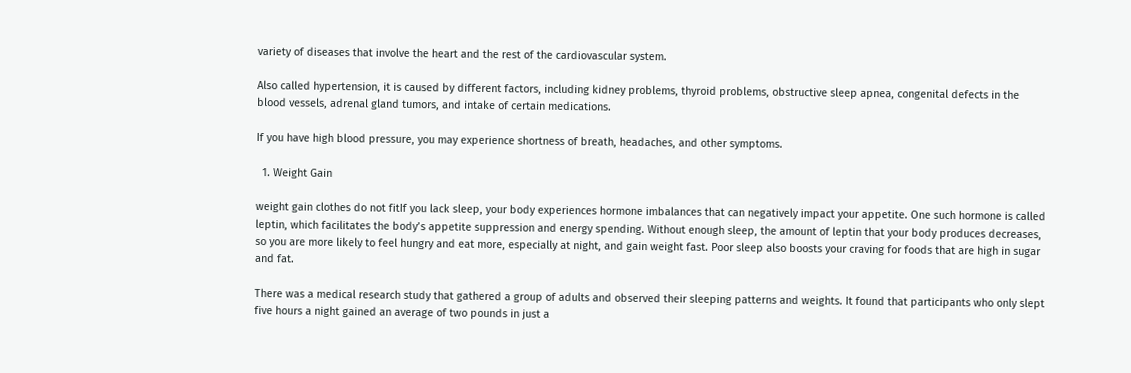variety of diseases that involve the heart and the rest of the cardiovascular system.

Also called hypertension, it is caused by different factors, including kidney problems, thyroid problems, obstructive sleep apnea, congenital defects in the blood vessels, adrenal gland tumors, and intake of certain medications.

If you have high blood pressure, you may experience shortness of breath, headaches, and other symptoms.

  1. Weight Gain

weight gain clothes do not fitIf you lack sleep, your body experiences hormone imbalances that can negatively impact your appetite. One such hormone is called leptin, which facilitates the body’s appetite suppression and energy spending. Without enough sleep, the amount of leptin that your body produces decreases, so you are more likely to feel hungry and eat more, especially at night, and gain weight fast. Poor sleep also boosts your craving for foods that are high in sugar and fat.

There was a medical research study that gathered a group of adults and observed their sleeping patterns and weights. It found that participants who only slept five hours a night gained an average of two pounds in just a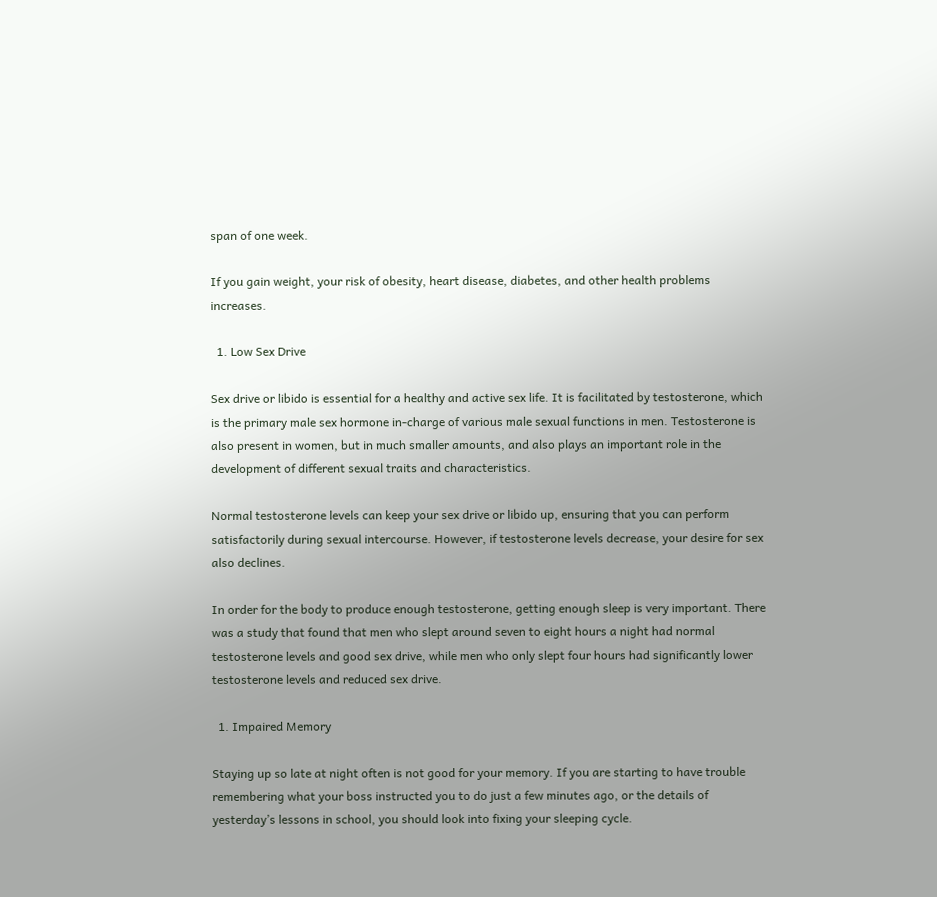span of one week.

If you gain weight, your risk of obesity, heart disease, diabetes, and other health problems increases.

  1. Low Sex Drive

Sex drive or libido is essential for a healthy and active sex life. It is facilitated by testosterone, which is the primary male sex hormone in-charge of various male sexual functions in men. Testosterone is also present in women, but in much smaller amounts, and also plays an important role in the development of different sexual traits and characteristics.

Normal testosterone levels can keep your sex drive or libido up, ensuring that you can perform satisfactorily during sexual intercourse. However, if testosterone levels decrease, your desire for sex also declines.

In order for the body to produce enough testosterone, getting enough sleep is very important. There was a study that found that men who slept around seven to eight hours a night had normal testosterone levels and good sex drive, while men who only slept four hours had significantly lower testosterone levels and reduced sex drive.

  1. Impaired Memory

Staying up so late at night often is not good for your memory. If you are starting to have trouble remembering what your boss instructed you to do just a few minutes ago, or the details of yesterday’s lessons in school, you should look into fixing your sleeping cycle.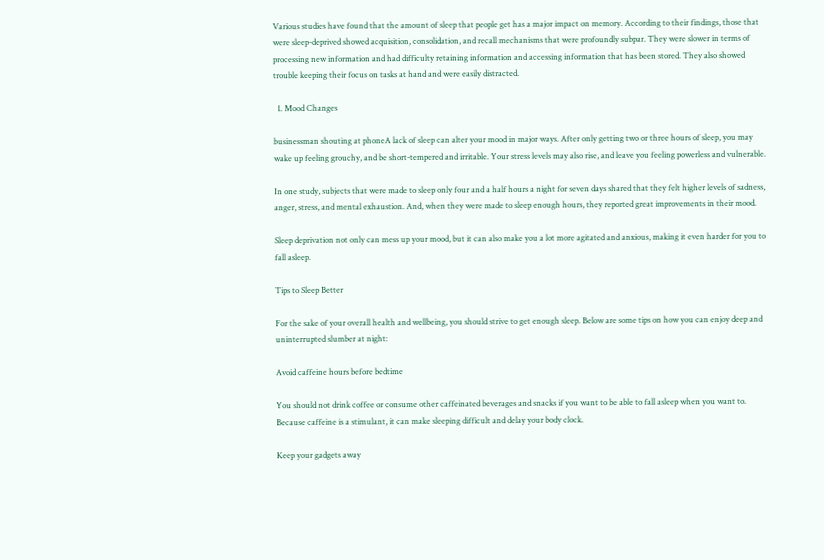Various studies have found that the amount of sleep that people get has a major impact on memory. According to their findings, those that were sleep-deprived showed acquisition, consolidation, and recall mechanisms that were profoundly subpar. They were slower in terms of processing new information and had difficulty retaining information and accessing information that has been stored. They also showed trouble keeping their focus on tasks at hand and were easily distracted.

  1. Mood Changes

businessman shouting at phoneA lack of sleep can alter your mood in major ways. After only getting two or three hours of sleep, you may wake up feeling grouchy, and be short-tempered and irritable. Your stress levels may also rise, and leave you feeling powerless and vulnerable.

In one study, subjects that were made to sleep only four and a half hours a night for seven days shared that they felt higher levels of sadness, anger, stress, and mental exhaustion. And, when they were made to sleep enough hours, they reported great improvements in their mood.

Sleep deprivation not only can mess up your mood, but it can also make you a lot more agitated and anxious, making it even harder for you to fall asleep.

Tips to Sleep Better

For the sake of your overall health and wellbeing, you should strive to get enough sleep. Below are some tips on how you can enjoy deep and uninterrupted slumber at night:

Avoid caffeine hours before bedtime

You should not drink coffee or consume other caffeinated beverages and snacks if you want to be able to fall asleep when you want to. Because caffeine is a stimulant, it can make sleeping difficult and delay your body clock.

Keep your gadgets away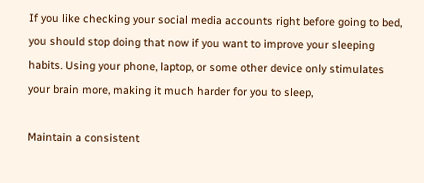If you like checking your social media accounts right before going to bed, you should stop doing that now if you want to improve your sleeping habits. Using your phone, laptop, or some other device only stimulates your brain more, making it much harder for you to sleep,

Maintain a consistent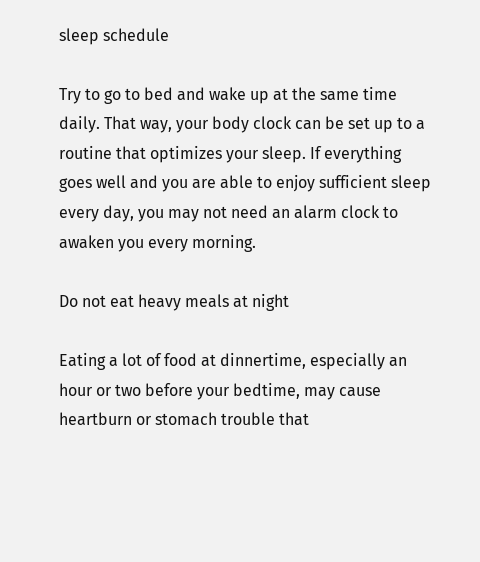sleep schedule

Try to go to bed and wake up at the same time daily. That way, your body clock can be set up to a routine that optimizes your sleep. If everything goes well and you are able to enjoy sufficient sleep every day, you may not need an alarm clock to awaken you every morning.

Do not eat heavy meals at night

Eating a lot of food at dinnertime, especially an hour or two before your bedtime, may cause heartburn or stomach trouble that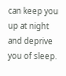can keep you up at night and deprive you of sleep.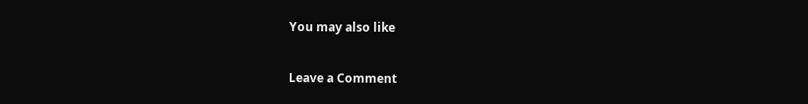You may also like

Leave a Comment